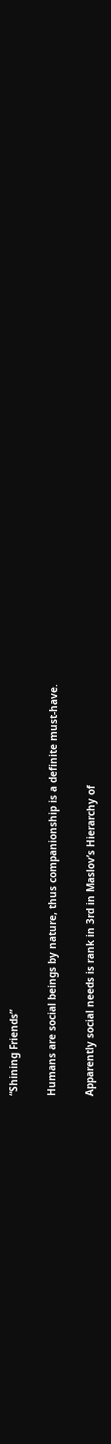“Shining Friends”

Humans are social beings by nature, thus companionship is a definite must-have.

Apparently social needs is rank in 3rd in Maslov’s Hierarchy of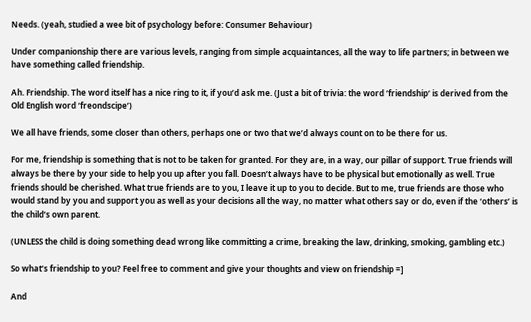Needs. (yeah, studied a wee bit of psychology before: Consumer Behaviour)

Under companionship there are various levels, ranging from simple acquaintances, all the way to life partners; in between we have something called friendship.

Ah. Friendship. The word itself has a nice ring to it, if you’d ask me. (Just a bit of trivia: the word ‘friendship‘ is derived from the Old English word ‘freondscipe’)

We all have friends, some closer than others, perhaps one or two that we’d always count on to be there for us.

For me, friendship is something that is not to be taken for granted. For they are, in a way, our pillar of support. True friends will always be there by your side to help you up after you fall. Doesn’t always have to be physical but emotionally as well. True friends should be cherished. What true friends are to you, I leave it up to you to decide. But to me, true friends are those who would stand by you and support you as well as your decisions all the way, no matter what others say or do, even if the ‘others’ is the child’s own parent.

(UNLESS the child is doing something dead wrong like committing a crime, breaking the law, drinking, smoking, gambling etc.)

So what’s friendship to you? Feel free to comment and give your thoughts and view on friendship =]

And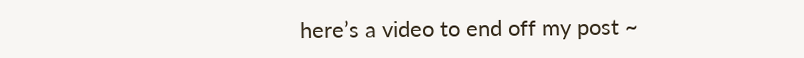here’s a video to end off my post ~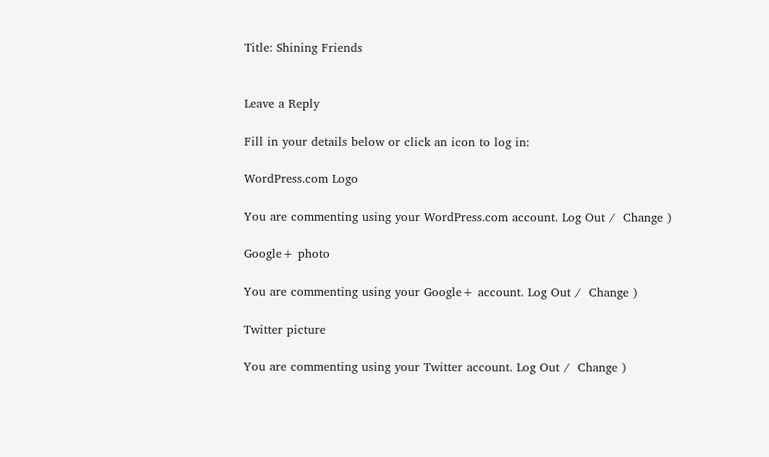Title: Shining Friends


Leave a Reply

Fill in your details below or click an icon to log in:

WordPress.com Logo

You are commenting using your WordPress.com account. Log Out /  Change )

Google+ photo

You are commenting using your Google+ account. Log Out /  Change )

Twitter picture

You are commenting using your Twitter account. Log Out /  Change )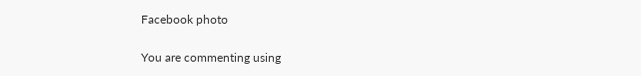Facebook photo

You are commenting using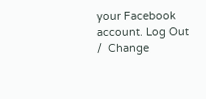your Facebook account. Log Out /  Change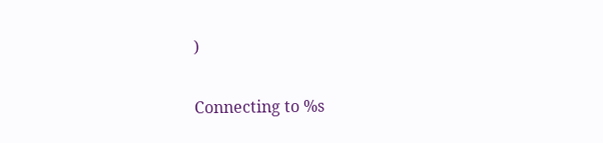)


Connecting to %s